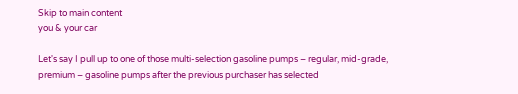Skip to main content
you & your car

Let's say I pull up to one of those multi-selection gasoline pumps – regular, mid-grade, premium – gasoline pumps after the previous purchaser has selected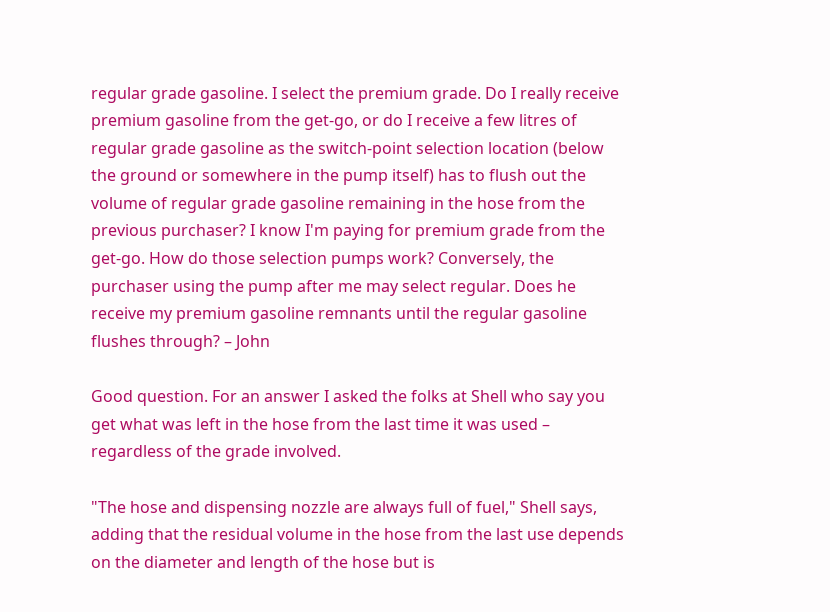regular grade gasoline. I select the premium grade. Do I really receive premium gasoline from the get-go, or do I receive a few litres of regular grade gasoline as the switch-point selection location (below the ground or somewhere in the pump itself) has to flush out the volume of regular grade gasoline remaining in the hose from the previous purchaser? I know I'm paying for premium grade from the get-go. How do those selection pumps work? Conversely, the purchaser using the pump after me may select regular. Does he receive my premium gasoline remnants until the regular gasoline flushes through? – John

Good question. For an answer I asked the folks at Shell who say you get what was left in the hose from the last time it was used – regardless of the grade involved.

"The hose and dispensing nozzle are always full of fuel," Shell says, adding that the residual volume in the hose from the last use depends on the diameter and length of the hose but is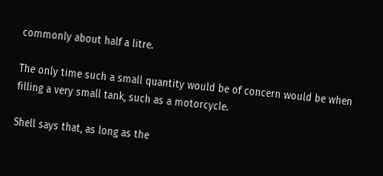commonly about half a litre.

The only time such a small quantity would be of concern would be when filling a very small tank, such as a motorcycle.

Shell says that, as long as the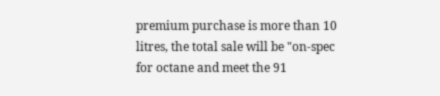premium purchase is more than 10 litres, the total sale will be "on-spec for octane and meet the 91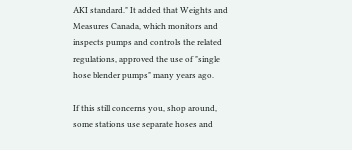AKI standard." It added that Weights and Measures Canada, which monitors and inspects pumps and controls the related regulations, approved the use of "single hose blender pumps" many years ago.

If this still concerns you, shop around, some stations use separate hoses and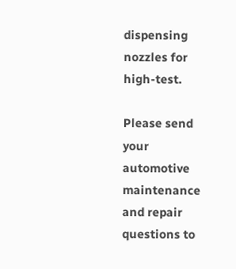dispensing nozzles for high-test.

Please send your automotive maintenance and repair questions to